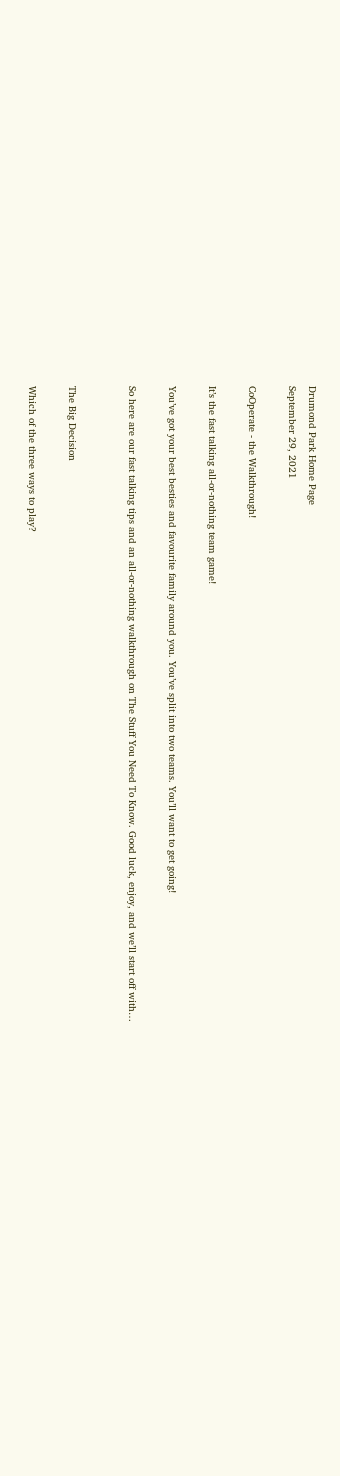Drumond Park Home Page
September 29, 2021

CoOperate - the Walkthrough!

It’s the fast talking all-or-nothing team game!

You’ve got your best besties and favourite family around you. You’ve split into two teams. You’ll want to get going!

So here are our fast talking tips and an all-or-nothing walkthrough on The Stuff You Need To Know. Good luck, enjoy, and we’ll start off with…


The Big Decision

Which of the three ways to play?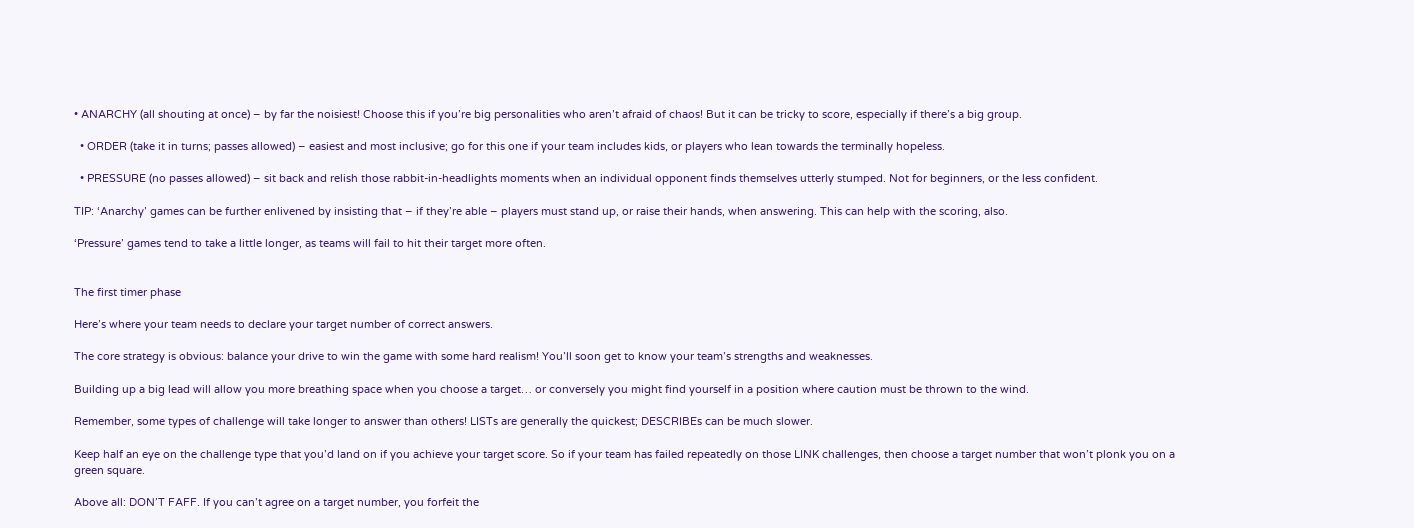• ANARCHY (all shouting at once) – by far the noisiest! Choose this if you’re big personalities who aren’t afraid of chaos! But it can be tricky to score, especially if there’s a big group.

  • ORDER (take it in turns; passes allowed) – easiest and most inclusive; go for this one if your team includes kids, or players who lean towards the terminally hopeless.

  • PRESSURE (no passes allowed) – sit back and relish those rabbit-in-headlights moments when an individual opponent finds themselves utterly stumped. Not for beginners, or the less confident.

TIP: ‘Anarchy’ games can be further enlivened by insisting that – if they’re able – players must stand up, or raise their hands, when answering. This can help with the scoring, also.

‘Pressure’ games tend to take a little longer, as teams will fail to hit their target more often.


The first timer phase

Here’s where your team needs to declare your target number of correct answers.

The core strategy is obvious: balance your drive to win the game with some hard realism! You’ll soon get to know your team’s strengths and weaknesses.

Building up a big lead will allow you more breathing space when you choose a target… or conversely you might find yourself in a position where caution must be thrown to the wind.

Remember, some types of challenge will take longer to answer than others! LISTs are generally the quickest; DESCRIBEs can be much slower.

Keep half an eye on the challenge type that you’d land on if you achieve your target score. So if your team has failed repeatedly on those LINK challenges, then choose a target number that won’t plonk you on a green square.

Above all: DON’T FAFF. If you can’t agree on a target number, you forfeit the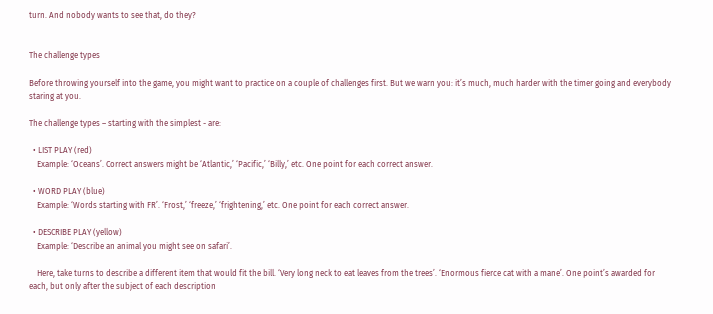turn. And nobody wants to see that, do they?


The challenge types

Before throwing yourself into the game, you might want to practice on a couple of challenges first. But we warn you: it’s much, much harder with the timer going and everybody staring at you.

The challenge types – starting with the simplest - are:

  • LIST PLAY (red)
    Example: ‘Oceans’. Correct answers might be ‘Atlantic,’ ‘Pacific,’ ‘Billy,’ etc. One point for each correct answer.

  • WORD PLAY (blue)
    Example: ‘Words starting with FR’. ‘Frost,’ ‘freeze,’ ‘frightening,’ etc. One point for each correct answer.

  • DESCRIBE PLAY (yellow)
    Example: ‘Describe an animal you might see on safari’.

    Here, take turns to describe a different item that would fit the bill. ‘Very long neck to eat leaves from the trees’. ‘Enormous fierce cat with a mane’. One point’s awarded for each, but only after the subject of each description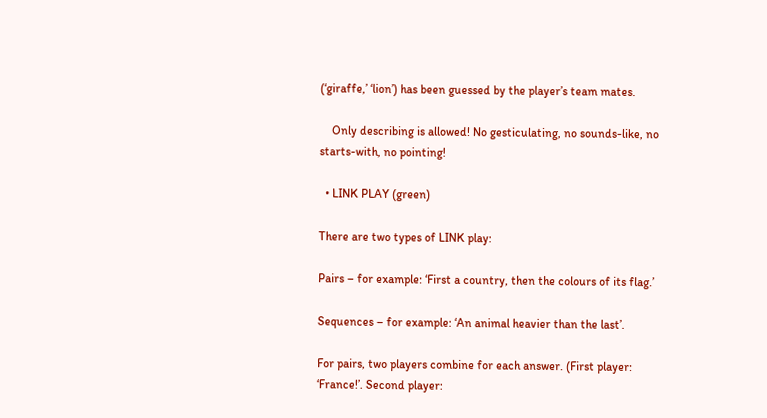(‘giraffe,’ ‘lion’) has been guessed by the player’s team mates.

    Only describing is allowed! No gesticulating, no sounds-like, no starts-with, no pointing!

  • LINK PLAY (green)

There are two types of LINK play:

Pairs – for example: ‘First a country, then the colours of its flag.’

Sequences – for example: ‘An animal heavier than the last’.

For pairs, two players combine for each answer. (First player: ‘France!’. Second player: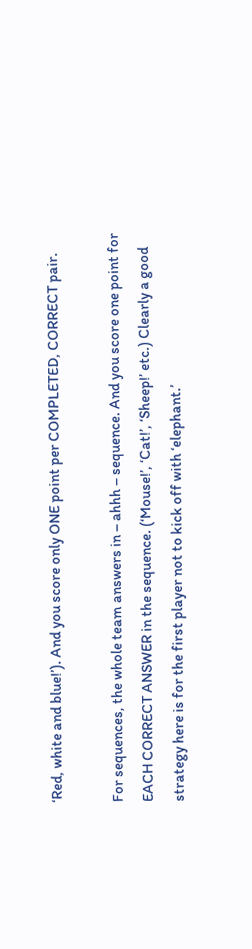‘Red, white and blue!’). And you score only ONE point per COMPLETED, CORRECT pair.

For sequences, the whole team answers in – ahhh – sequence. And you score one point for EACH CORRECT ANSWER in the sequence. (‘Mouse!’, ‘Cat!’, ‘Sheep!’ etc.) Clearly a good strategy here is for the first player not to kick off with ‘elephant.’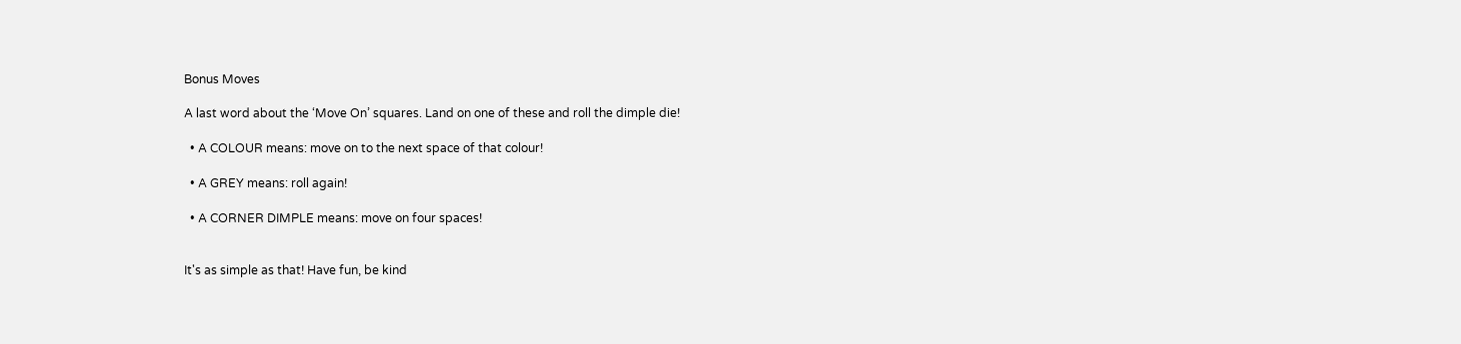Bonus Moves

A last word about the ‘Move On’ squares. Land on one of these and roll the dimple die!

  • A COLOUR means: move on to the next space of that colour!

  • A GREY means: roll again!

  • A CORNER DIMPLE means: move on four spaces!


It's as simple as that! Have fun, be kind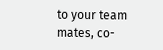to your team mates, co-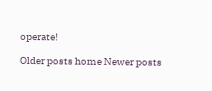operate!

Older posts home Newer posts